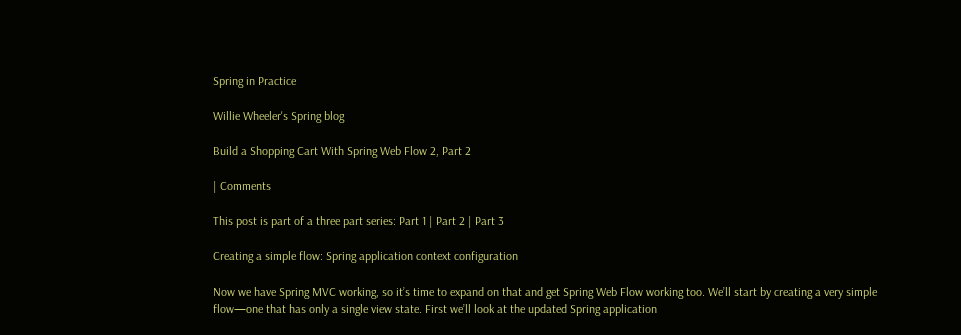Spring in Practice

Willie Wheeler's Spring blog

Build a Shopping Cart With Spring Web Flow 2, Part 2

| Comments

This post is part of a three part series: Part 1 | Part 2 | Part 3

Creating a simple flow: Spring application context configuration

Now we have Spring MVC working, so it’s time to expand on that and get Spring Web Flow working too. We’ll start by creating a very simple flow—one that has only a single view state. First we’ll look at the updated Spring application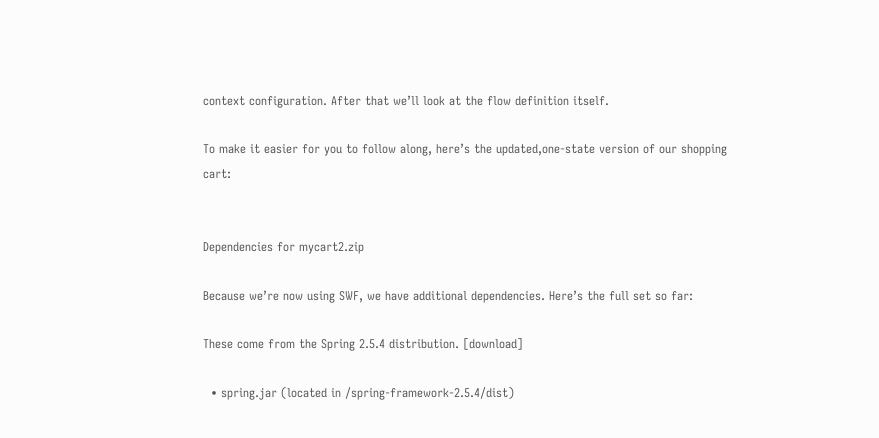context configuration. After that we’ll look at the flow definition itself.

To make it easier for you to follow along, here’s the updated,one-state version of our shopping cart:


Dependencies for mycart2.zip

Because we’re now using SWF, we have additional dependencies. Here’s the full set so far:

These come from the Spring 2.5.4 distribution. [download]

  • spring.jar (located in /spring-framework-2.5.4/dist)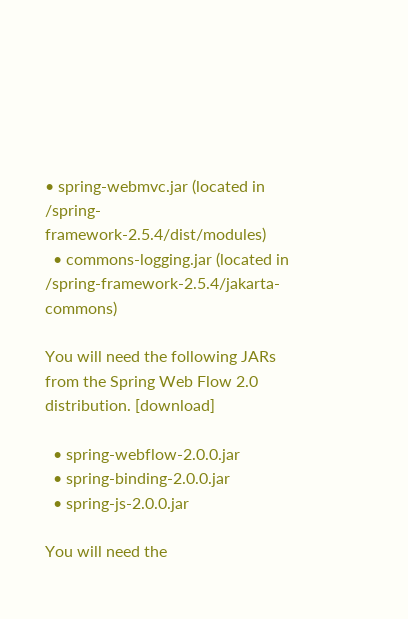• spring-webmvc.jar (located in /spring-framework-2.5.4/dist/modules)
  • commons-logging.jar (located in /spring-framework-2.5.4/jakarta-commons)

You will need the following JARs from the Spring Web Flow 2.0 distribution. [download]

  • spring-webflow-2.0.0.jar
  • spring-binding-2.0.0.jar
  • spring-js-2.0.0.jar

You will need the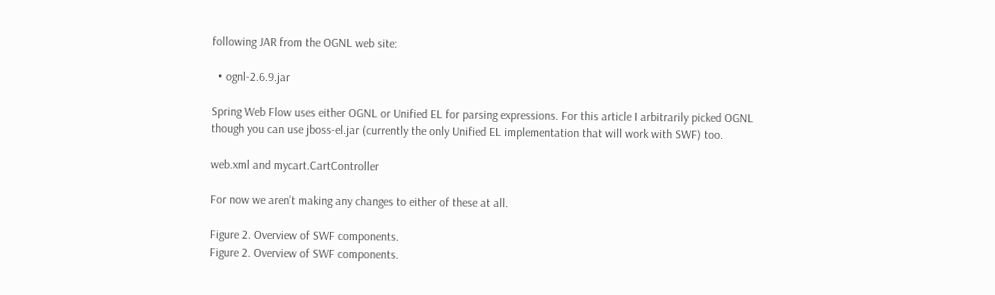following JAR from the OGNL web site:

  • ognl-2.6.9.jar

Spring Web Flow uses either OGNL or Unified EL for parsing expressions. For this article I arbitrarily picked OGNL though you can use jboss-el.jar (currently the only Unified EL implementation that will work with SWF) too.

web.xml and mycart.CartController

For now we aren’t making any changes to either of these at all.

Figure 2. Overview of SWF components.
Figure 2. Overview of SWF components.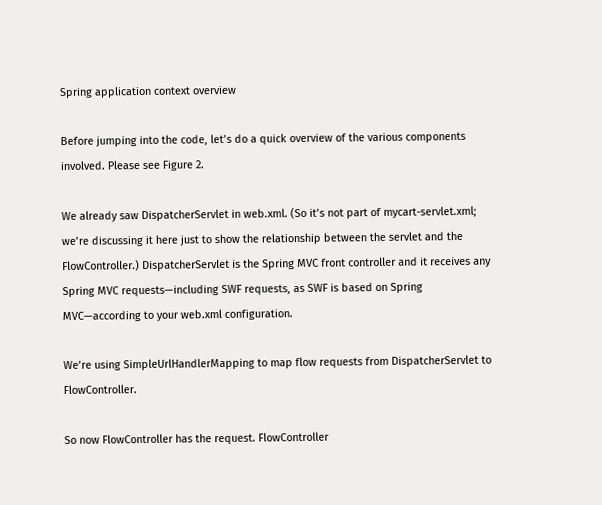Spring application context overview

Before jumping into the code, let’s do a quick overview of the various components involved. Please see Figure 2.

We already saw DispatcherServlet in web.xml. (So it’s not part of mycart-servlet.xml; we’re discussing it here just to show the relationship between the servlet and the FlowController.) DispatcherServlet is the Spring MVC front controller and it receives any Spring MVC requests—including SWF requests, as SWF is based on Spring MVC—according to your web.xml configuration.

We’re using SimpleUrlHandlerMapping to map flow requests from DispatcherServlet to FlowController.

So now FlowController has the request. FlowController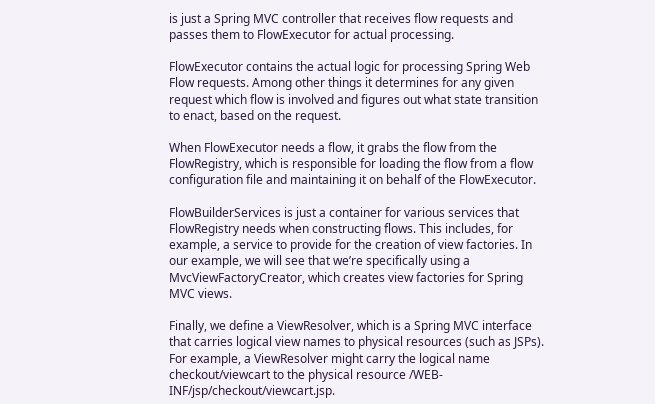is just a Spring MVC controller that receives flow requests and passes them to FlowExecutor for actual processing.

FlowExecutor contains the actual logic for processing Spring Web Flow requests. Among other things it determines for any given request which flow is involved and figures out what state transition to enact, based on the request.

When FlowExecutor needs a flow, it grabs the flow from the FlowRegistry, which is responsible for loading the flow from a flow configuration file and maintaining it on behalf of the FlowExecutor.

FlowBuilderServices is just a container for various services that FlowRegistry needs when constructing flows. This includes, for example, a service to provide for the creation of view factories. In our example, we will see that we’re specifically using a MvcViewFactoryCreator, which creates view factories for Spring MVC views.

Finally, we define a ViewResolver, which is a Spring MVC interface that carries logical view names to physical resources (such as JSPs). For example, a ViewResolver might carry the logical name checkout/viewcart to the physical resource /WEB-INF/jsp/checkout/viewcart.jsp.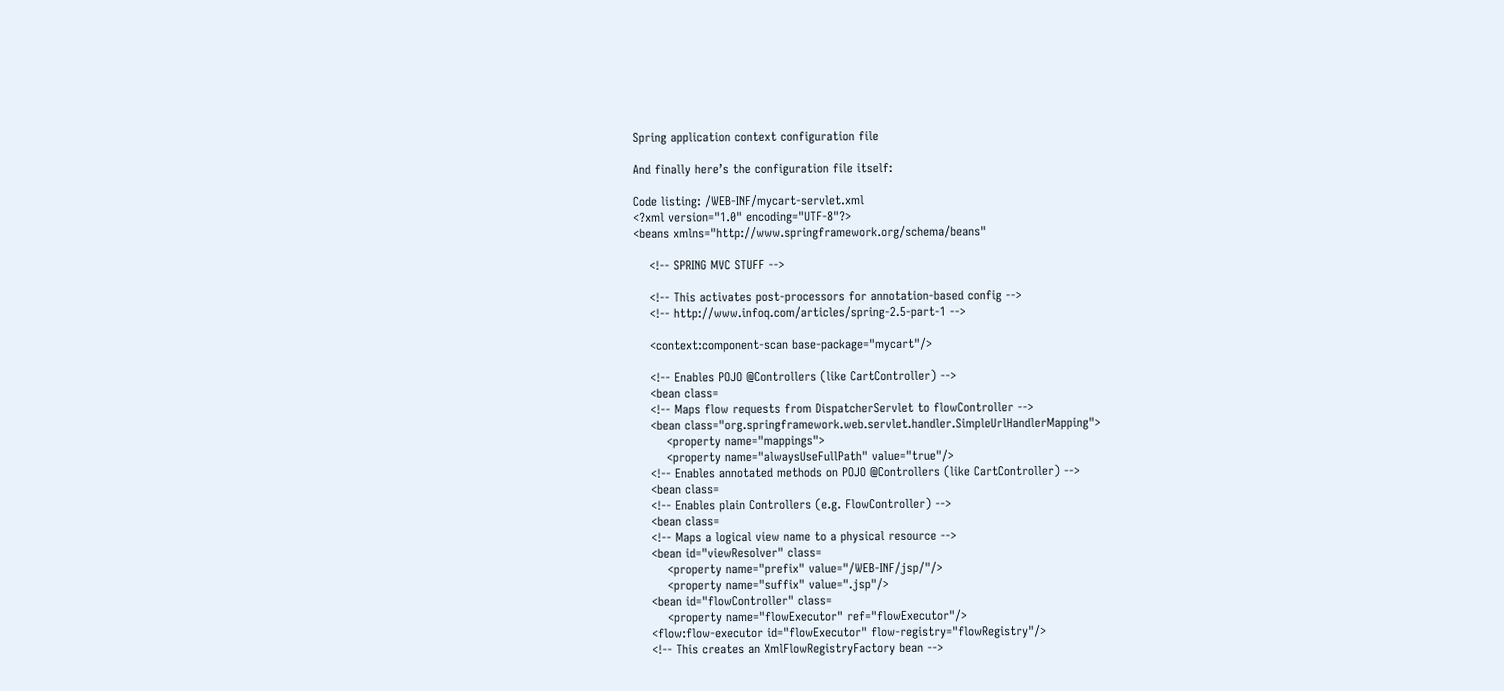Spring application context configuration file

And finally here’s the configuration file itself:

Code listing: /WEB-INF/mycart-servlet.xml
<?xml version="1.0" encoding="UTF-8"?>
<beans xmlns="http://www.springframework.org/schema/beans"

    <!-- SPRING MVC STUFF -->

    <!-- This activates post-processors for annotation-based config -->
    <!-- http://www.infoq.com/articles/spring-2.5-part-1 -->

    <context:component-scan base-package="mycart"/>

    <!-- Enables POJO @Controllers (like CartController) -->
    <bean class=
    <!-- Maps flow requests from DispatcherServlet to flowController -->
    <bean class="org.springframework.web.servlet.handler.SimpleUrlHandlerMapping">
        <property name="mappings">
        <property name="alwaysUseFullPath" value="true"/>
    <!-- Enables annotated methods on POJO @Controllers (like CartController) -->
    <bean class=
    <!-- Enables plain Controllers (e.g. FlowController) -->
    <bean class=
    <!-- Maps a logical view name to a physical resource -->
    <bean id="viewResolver" class=
        <property name="prefix" value="/WEB-INF/jsp/"/>
        <property name="suffix" value=".jsp"/>
    <bean id="flowController" class=
        <property name="flowExecutor" ref="flowExecutor"/>
    <flow:flow-executor id="flowExecutor" flow-registry="flowRegistry"/>
    <!-- This creates an XmlFlowRegistryFactory bean -->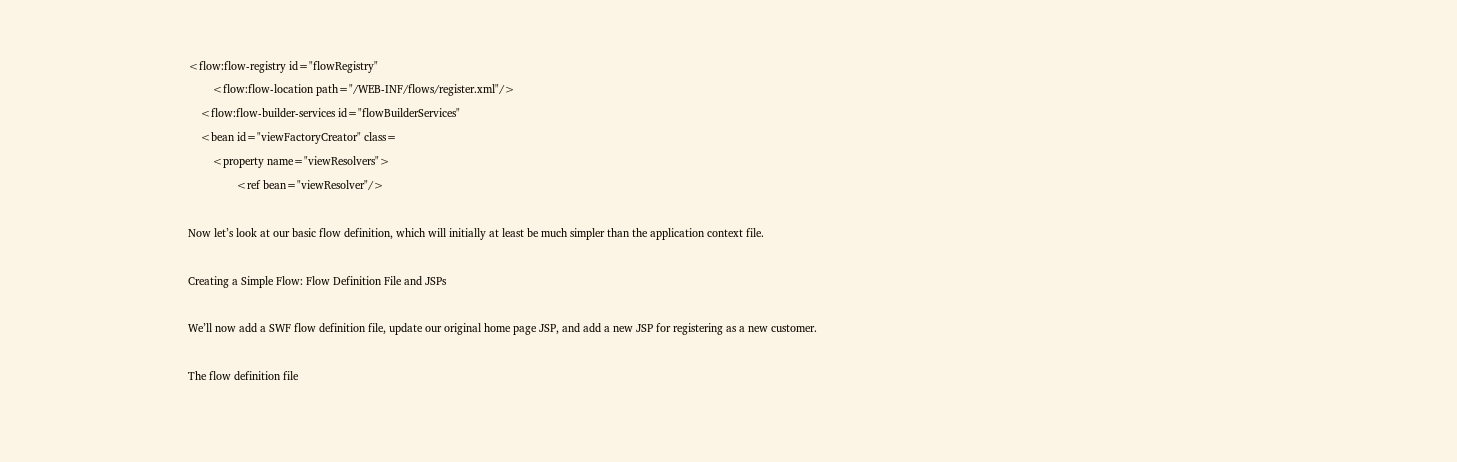<flow:flow-registry id="flowRegistry"
        <flow:flow-location path="/WEB-INF/flows/register.xml"/>
    <flow:flow-builder-services id="flowBuilderServices"
    <bean id="viewFactoryCreator" class=
        <property name="viewResolvers">
                <ref bean="viewResolver"/>

Now let’s look at our basic flow definition, which will initially at least be much simpler than the application context file.

Creating a Simple Flow: Flow Definition File and JSPs

We’ll now add a SWF flow definition file, update our original home page JSP, and add a new JSP for registering as a new customer.

The flow definition file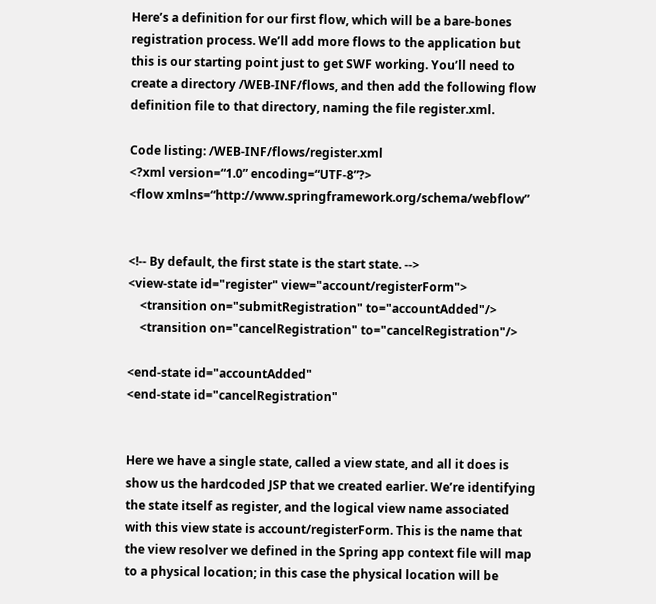Here’s a definition for our first flow, which will be a bare-bones registration process. We’ll add more flows to the application but this is our starting point just to get SWF working. You’ll need to create a directory /WEB-INF/flows, and then add the following flow definition file to that directory, naming the file register.xml.

Code listing: /WEB-INF/flows/register.xml
<?xml version=“1.0” encoding=“UTF-8”?>
<flow xmlns=“http://www.springframework.org/schema/webflow”


<!-- By default, the first state is the start state. -->
<view-state id="register" view="account/registerForm">
    <transition on="submitRegistration" to="accountAdded"/>
    <transition on="cancelRegistration" to="cancelRegistration"/>

<end-state id="accountAdded"
<end-state id="cancelRegistration"


Here we have a single state, called a view state, and all it does is show us the hardcoded JSP that we created earlier. We’re identifying the state itself as register, and the logical view name associated with this view state is account/registerForm. This is the name that the view resolver we defined in the Spring app context file will map to a physical location; in this case the physical location will be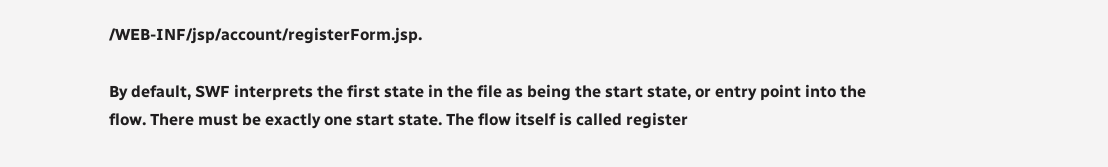/WEB-INF/jsp/account/registerForm.jsp.

By default, SWF interprets the first state in the file as being the start state, or entry point into the flow. There must be exactly one start state. The flow itself is called register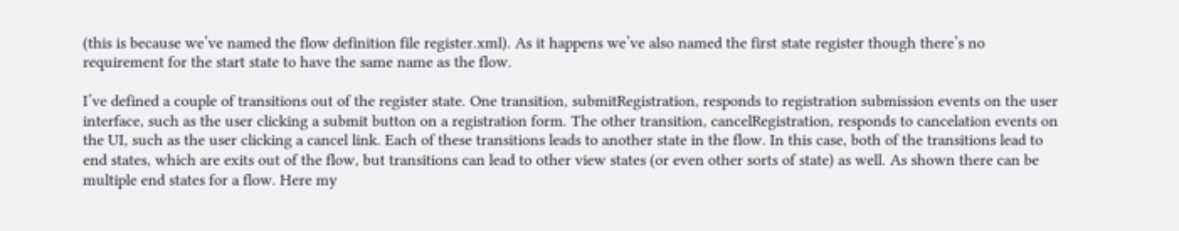(this is because we’ve named the flow definition file register.xml). As it happens we’ve also named the first state register though there’s no requirement for the start state to have the same name as the flow.

I’ve defined a couple of transitions out of the register state. One transition, submitRegistration, responds to registration submission events on the user interface, such as the user clicking a submit button on a registration form. The other transition, cancelRegistration, responds to cancelation events on the UI, such as the user clicking a cancel link. Each of these transitions leads to another state in the flow. In this case, both of the transitions lead to end states, which are exits out of the flow, but transitions can lead to other view states (or even other sorts of state) as well. As shown there can be multiple end states for a flow. Here my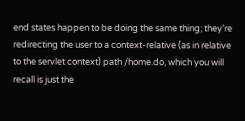end states happen to be doing the same thing; they’re redirecting the user to a context-relative (as in relative to the servlet context) path /home.do, which you will recall is just the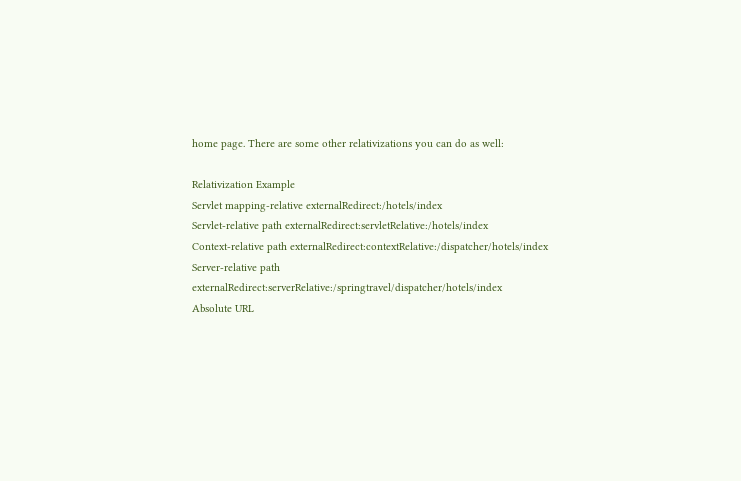home page. There are some other relativizations you can do as well:

Relativization Example
Servlet mapping-relative externalRedirect:/hotels/index
Servlet-relative path externalRedirect:servletRelative:/hotels/index
Context-relative path externalRedirect:contextRelative:/dispatcher/hotels/index
Server-relative path externalRedirect:serverRelative:/springtravel/dispatcher/hotels/index
Absolute URL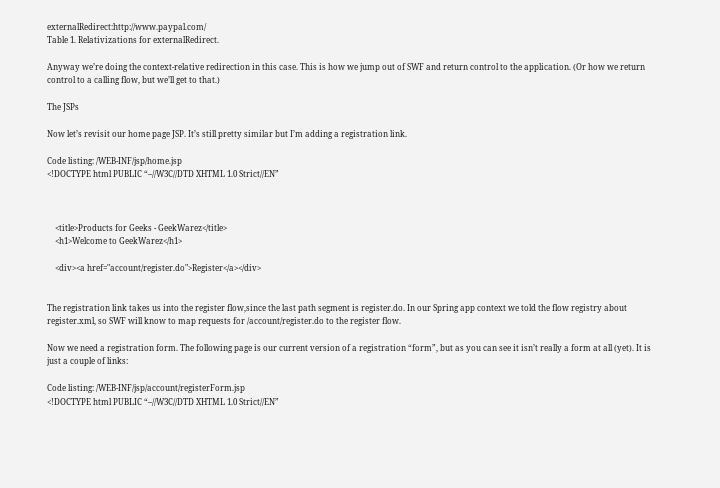externalRedirect:http://www.paypal.com/
Table 1. Relativizations for externalRedirect.

Anyway we’re doing the context-relative redirection in this case. This is how we jump out of SWF and return control to the application. (Or how we return control to a calling flow, but we’ll get to that.)

The JSPs

Now let’s revisit our home page JSP. It’s still pretty similar but I’m adding a registration link.

Code listing: /WEB-INF/jsp/home.jsp
<!DOCTYPE html PUBLIC “–//W3C//DTD XHTML 1.0 Strict//EN”



    <title>Products for Geeks - GeekWarez</title>
    <h1>Welcome to GeekWarez</h1>

    <div><a href="account/register.do">Register</a></div>


The registration link takes us into the register flow,since the last path segment is register.do. In our Spring app context we told the flow registry about register.xml, so SWF will know to map requests for /account/register.do to the register flow.

Now we need a registration form. The following page is our current version of a registration “form”, but as you can see it isn’t really a form at all (yet). It is just a couple of links:

Code listing: /WEB-INF/jsp/account/registerForm.jsp
<!DOCTYPE html PUBLIC “–//W3C//DTD XHTML 1.0 Strict//EN”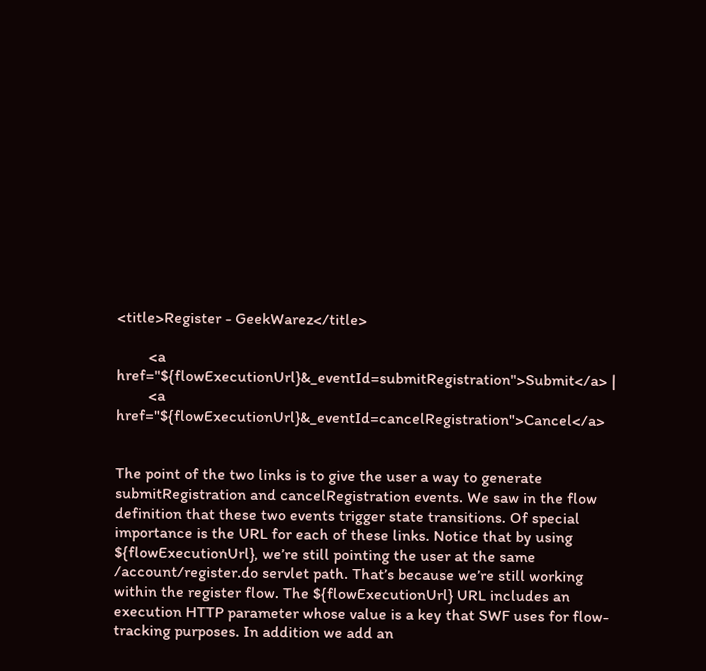<title>Register - GeekWarez</title>

        <a href="${flowExecutionUrl}&_eventId=submitRegistration">Submit</a> |
        <a href="${flowExecutionUrl}&_eventId=cancelRegistration">Cancel</a>


The point of the two links is to give the user a way to generate submitRegistration and cancelRegistration events. We saw in the flow definition that these two events trigger state transitions. Of special importance is the URL for each of these links. Notice that by using ${flowExecutionUrl}, we’re still pointing the user at the same /account/register.do servlet path. That’s because we’re still working within the register flow. The ${flowExecutionUrl} URL includes an execution HTTP parameter whose value is a key that SWF uses for flow-tracking purposes. In addition we add an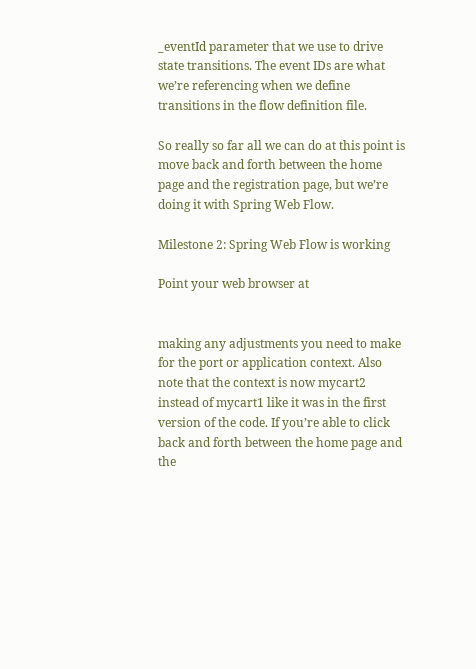_eventId parameter that we use to drive state transitions. The event IDs are what we’re referencing when we define transitions in the flow definition file.

So really so far all we can do at this point is move back and forth between the home page and the registration page, but we’re doing it with Spring Web Flow.

Milestone 2: Spring Web Flow is working

Point your web browser at


making any adjustments you need to make for the port or application context. Also note that the context is now mycart2 instead of mycart1 like it was in the first version of the code. If you’re able to click back and forth between the home page and the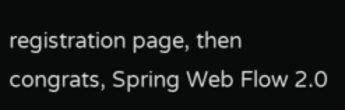registration page, then congrats, Spring Web Flow 2.0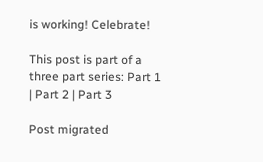is working! Celebrate!

This post is part of a three part series: Part 1 | Part 2 | Part 3

Post migrated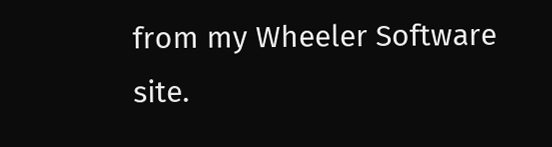from my Wheeler Software site.